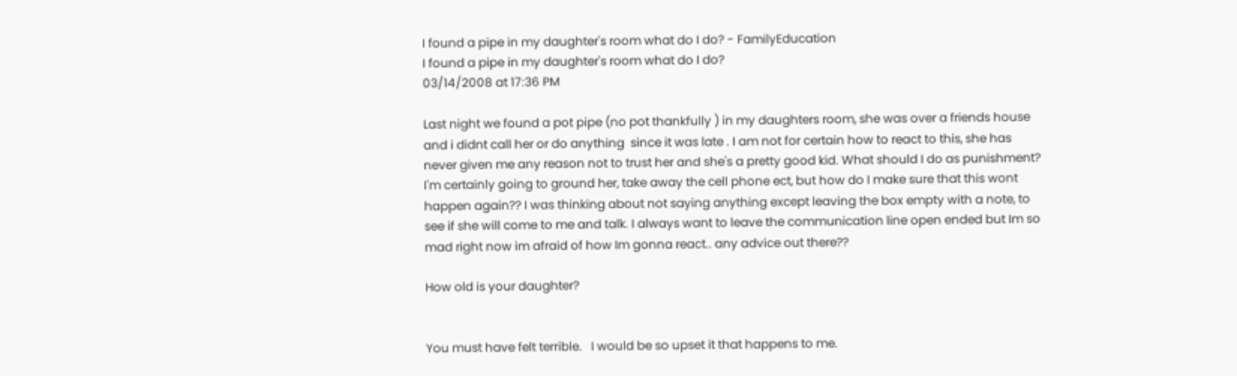I found a pipe in my daughter's room what do I do? - FamilyEducation
I found a pipe in my daughter's room what do I do?
03/14/2008 at 17:36 PM

Last night we found a pot pipe (no pot thankfully ) in my daughters room, she was over a friends house and i didnt call her or do anything  since it was late . I am not for certain how to react to this, she has never given me any reason not to trust her and she's a pretty good kid. What should I do as punishment? I'm certainly going to ground her, take away the cell phone ect, but how do I make sure that this wont happen again?? I was thinking about not saying anything except leaving the box empty with a note, to see if she will come to me and talk. I always want to leave the communication line open ended but Im so mad right now im afraid of how Im gonna react.. any advice out there??

How old is your daughter?


You must have felt terrible.   I would be so upset it that happens to me.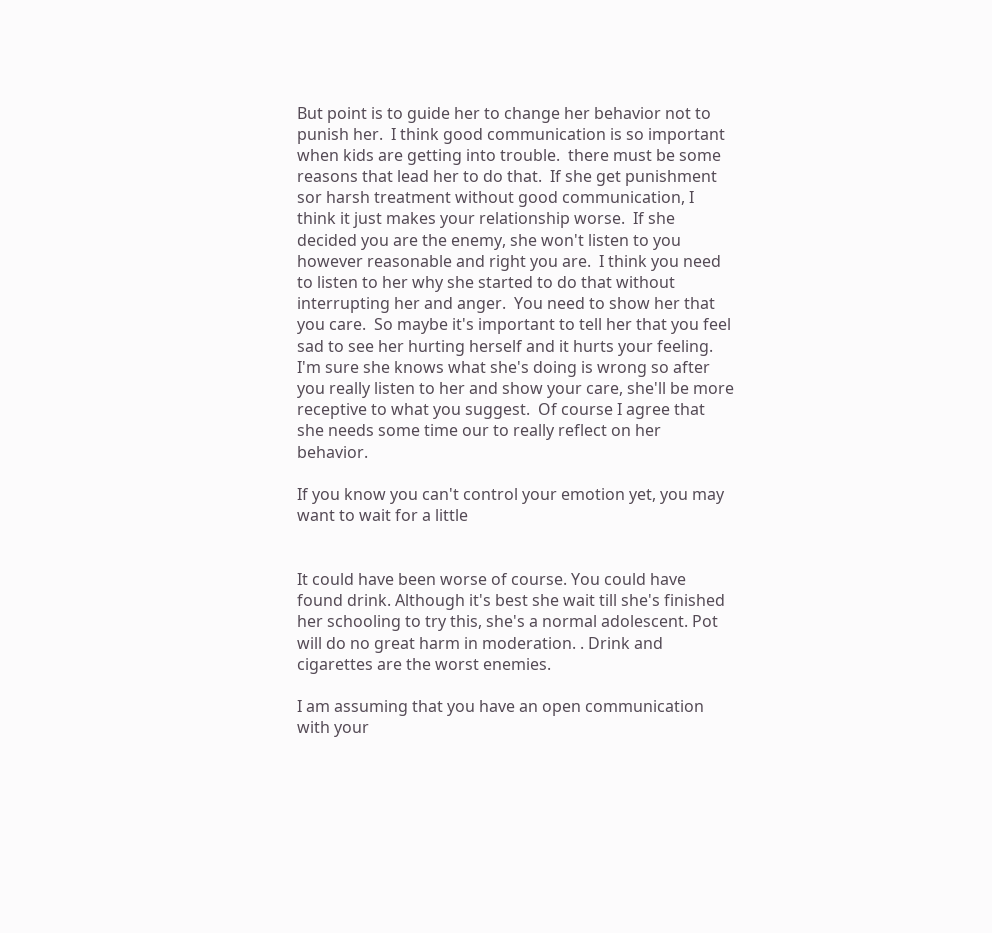But point is to guide her to change her behavior not to punish her.  I think good communication is so important when kids are getting into trouble.  there must be some reasons that lead her to do that.  If she get punishment sor harsh treatment without good communication, I think it just makes your relationship worse.  If she decided you are the enemy, she won't listen to you however reasonable and right you are.  I think you need to listen to her why she started to do that without interrupting her and anger.  You need to show her that you care.  So maybe it's important to tell her that you feel sad to see her hurting herself and it hurts your feeling.  I'm sure she knows what she's doing is wrong so after you really listen to her and show your care, she'll be more receptive to what you suggest.  Of course I agree that  she needs some time our to really reflect on her behavior.

If you know you can't control your emotion yet, you may want to wait for a little


It could have been worse of course. You could have found drink. Although it's best she wait till she's finished her schooling to try this, she's a normal adolescent. Pot will do no great harm in moderation. . Drink and cigarettes are the worst enemies.

I am assuming that you have an open communication with your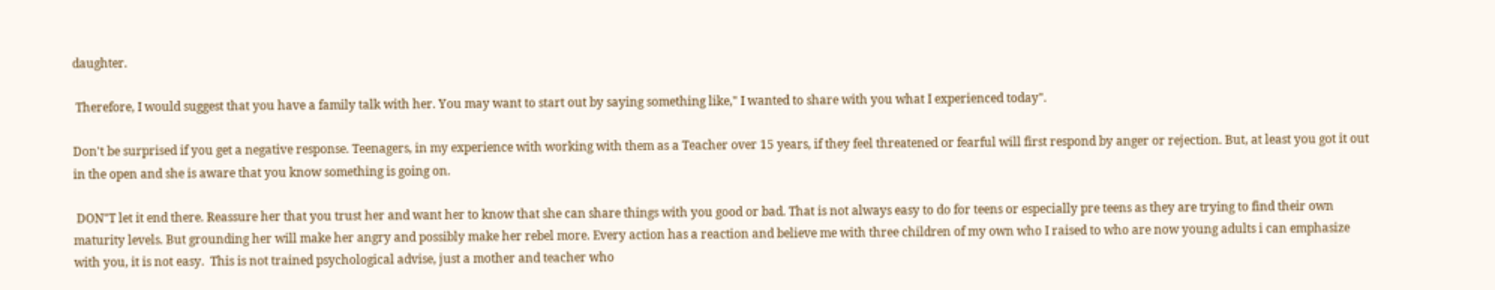daughter.

 Therefore, I would suggest that you have a family talk with her. You may want to start out by saying something like," I wanted to share with you what I experienced today".

Don't be surprised if you get a negative response. Teenagers, in my experience with working with them as a Teacher over 15 years, if they feel threatened or fearful will first respond by anger or rejection. But, at least you got it out in the open and she is aware that you know something is going on.

 DON"T let it end there. Reassure her that you trust her and want her to know that she can share things with you good or bad. That is not always easy to do for teens or especially pre teens as they are trying to find their own maturity levels. But grounding her will make her angry and possibly make her rebel more. Every action has a reaction and believe me with three children of my own who I raised to who are now young adults i can emphasize with you, it is not easy.  This is not trained psychological advise, just a mother and teacher who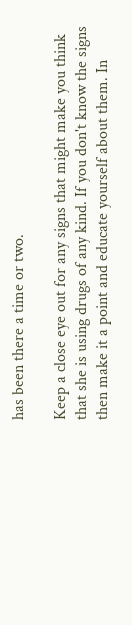has been there a time or two.

Keep a close eye out for any signs that might make you think that she is using drugs of any kind. If you don't know the signs then make it a point and educate yourself about them. In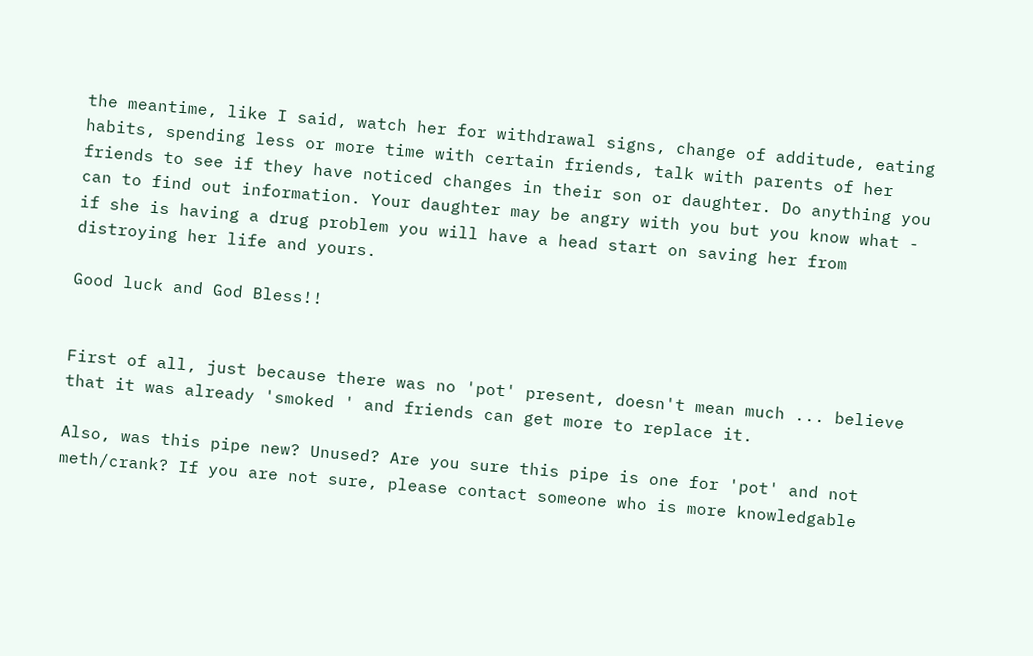the meantime, like I said, watch her for withdrawal signs, change of additude, eating habits, spending less or more time with certain friends, talk with parents of her friends to see if they have noticed changes in their son or daughter. Do anything you can to find out information. Your daughter may be angry with you but you know what - if she is having a drug problem you will have a head start on saving her from distroying her life and yours.

Good luck and God Bless!!


First of all, just because there was no 'pot' present, doesn't mean much ... believe that it was already 'smoked ' and friends can get more to replace it.

Also, was this pipe new? Unused? Are you sure this pipe is one for 'pot' and not meth/crank? If you are not sure, please contact someone who is more knowledgable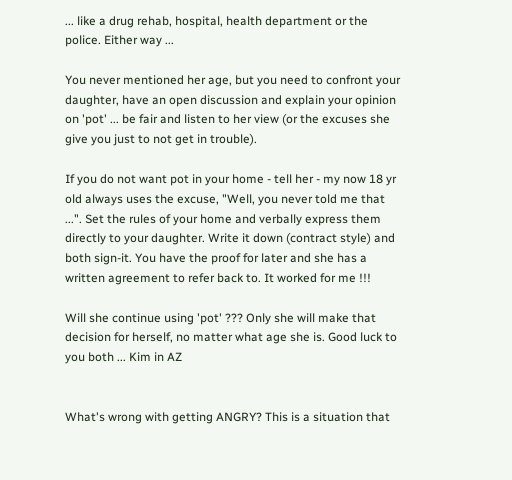... like a drug rehab, hospital, health department or the police. Either way ...

You never mentioned her age, but you need to confront your daughter, have an open discussion and explain your opinion on 'pot' ... be fair and listen to her view (or the excuses she give you just to not get in trouble).

If you do not want pot in your home - tell her - my now 18 yr old always uses the excuse, "Well, you never told me that ...". Set the rules of your home and verbally express them directly to your daughter. Write it down (contract style) and both sign-it. You have the proof for later and she has a written agreement to refer back to. It worked for me !!!

Will she continue using 'pot' ??? Only she will make that decision for herself, no matter what age she is. Good luck to you both ... Kim in AZ


What's wrong with getting ANGRY? This is a situation that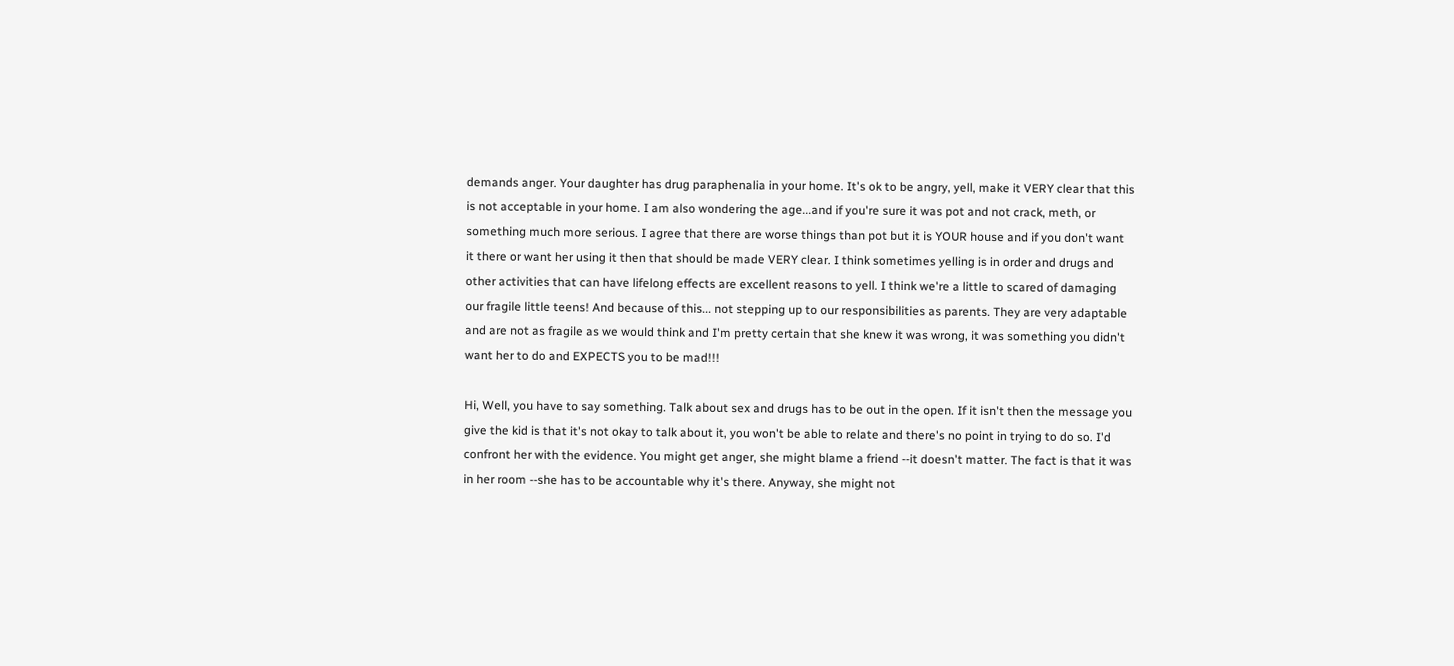demands anger. Your daughter has drug paraphenalia in your home. It's ok to be angry, yell, make it VERY clear that this is not acceptable in your home. I am also wondering the age...and if you're sure it was pot and not crack, meth, or something much more serious. I agree that there are worse things than pot but it is YOUR house and if you don't want it there or want her using it then that should be made VERY clear. I think sometimes yelling is in order and drugs and other activities that can have lifelong effects are excellent reasons to yell. I think we're a little to scared of damaging our fragile little teens! And because of this... not stepping up to our responsibilities as parents. They are very adaptable and are not as fragile as we would think and I'm pretty certain that she knew it was wrong, it was something you didn't want her to do and EXPECTS you to be mad!!!

Hi, Well, you have to say something. Talk about sex and drugs has to be out in the open. If it isn't then the message you give the kid is that it's not okay to talk about it, you won't be able to relate and there's no point in trying to do so. I'd confront her with the evidence. You might get anger, she might blame a friend --it doesn't matter. The fact is that it was in her room --she has to be accountable why it's there. Anyway, she might not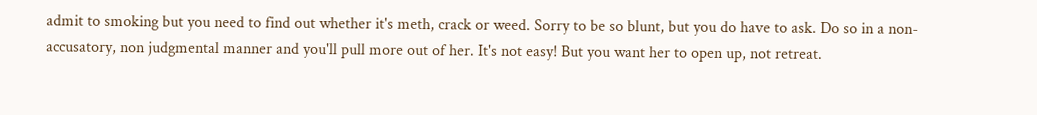admit to smoking but you need to find out whether it's meth, crack or weed. Sorry to be so blunt, but you do have to ask. Do so in a non-accusatory, non judgmental manner and you'll pull more out of her. It's not easy! But you want her to open up, not retreat.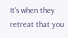It's when they retreat that you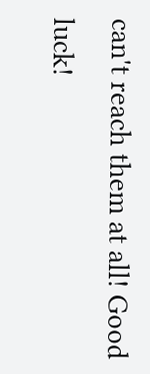can't reach them at all! Good luck!